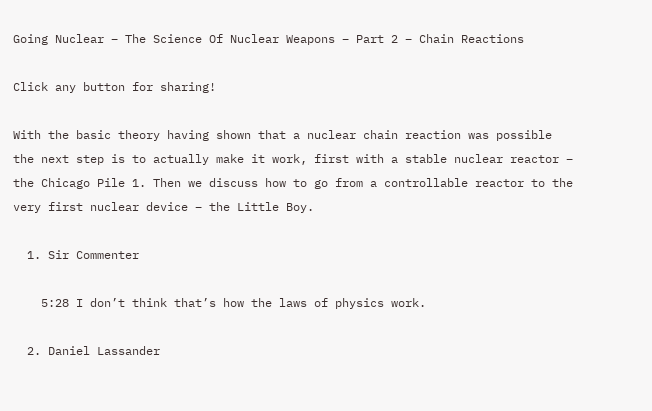Going Nuclear – The Science Of Nuclear Weapons – Part 2 – Chain Reactions

Click any button for sharing!

With the basic theory having shown that a nuclear chain reaction was possible the next step is to actually make it work, first with a stable nuclear reactor – the Chicago Pile 1. Then we discuss how to go from a controllable reactor to the very first nuclear device – the Little Boy.

  1. Sir Commenter

    5:28 I don’t think that’s how the laws of physics work.

  2. Daniel Lassander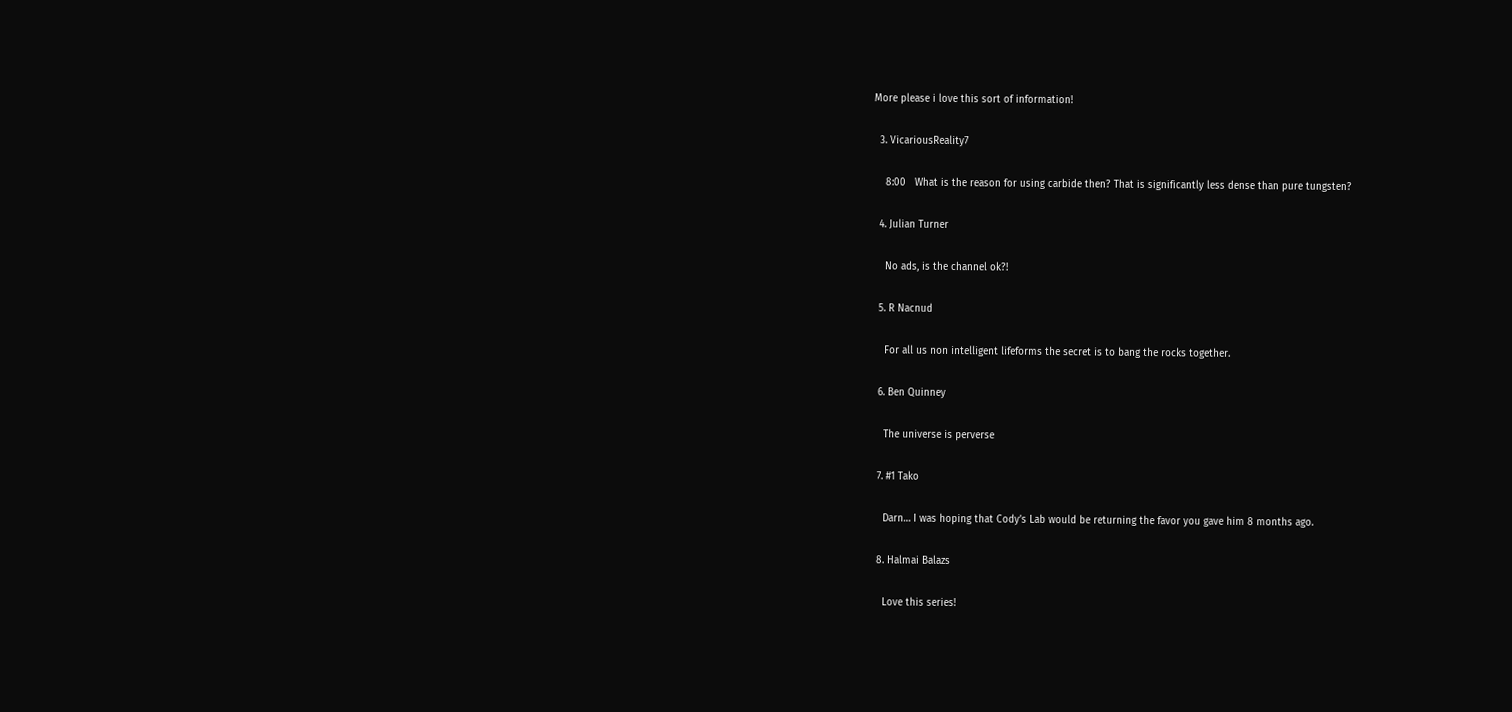More please i love this sort of information!

  3. VicariousReality7

    8:00   What is the reason for using carbide then? That is significantly less dense than pure tungsten?

  4. Julian Turner

    No ads, is the channel ok?!

  5. R Nacnud

    For all us non intelligent lifeforms the secret is to bang the rocks together.

  6. Ben Quinney

    The universe is perverse

  7. #1 Tako

    Darn… I was hoping that Cody’s Lab would be returning the favor you gave him 8 months ago.

  8. Halmai Balazs

    Love this series!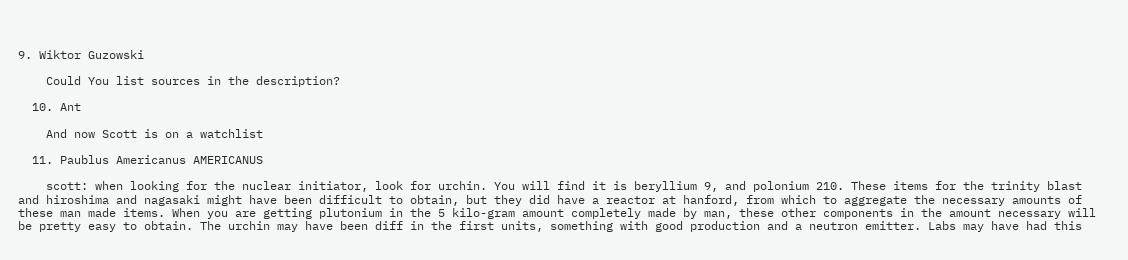9. Wiktor Guzowski

    Could You list sources in the description?

  10. Ant

    And now Scott is on a watchlist

  11. Paublus Americanus AMERICANUS

    scott: when looking for the nuclear initiator, look for urchin. You will find it is beryllium 9, and polonium 210. These items for the trinity blast and hiroshima and nagasaki might have been difficult to obtain, but they did have a reactor at hanford, from which to aggregate the necessary amounts of these man made items. When you are getting plutonium in the 5 kilo-gram amount completely made by man, these other components in the amount necessary will be pretty easy to obtain. The urchin may have been diff in the first units, something with good production and a neutron emitter. Labs may have had this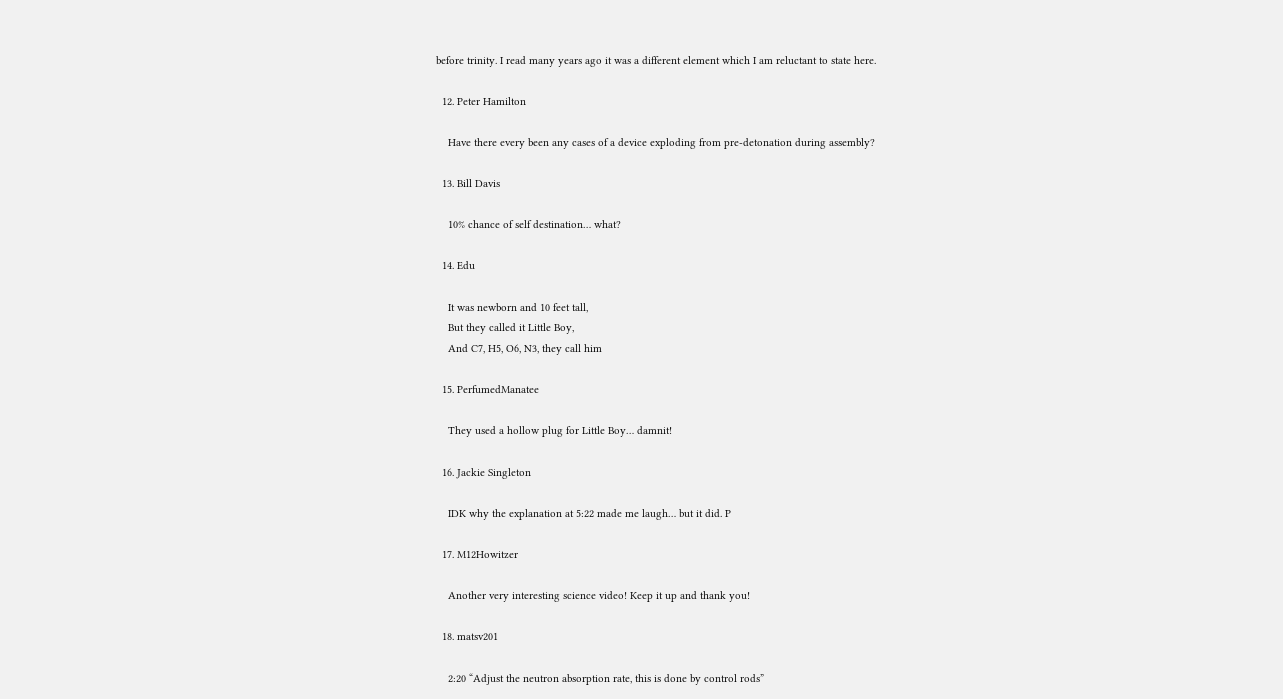before trinity. I read many years ago it was a different element which I am reluctant to state here.

  12. Peter Hamilton

    Have there every been any cases of a device exploding from pre-detonation during assembly?

  13. Bill Davis

    10% chance of self destination… what?

  14. Edu

    It was newborn and 10 feet tall,
    But they called it Little Boy,
    And C7, H5, O6, N3, they call him

  15. PerfumedManatee

    They used a hollow plug for Little Boy… damnit!

  16. Jackie Singleton

    IDK why the explanation at 5:22 made me laugh… but it did. P

  17. M12Howitzer

    Another very interesting science video! Keep it up and thank you!

  18. matsv201

    2:20 “Adjust the neutron absorption rate, this is done by control rods”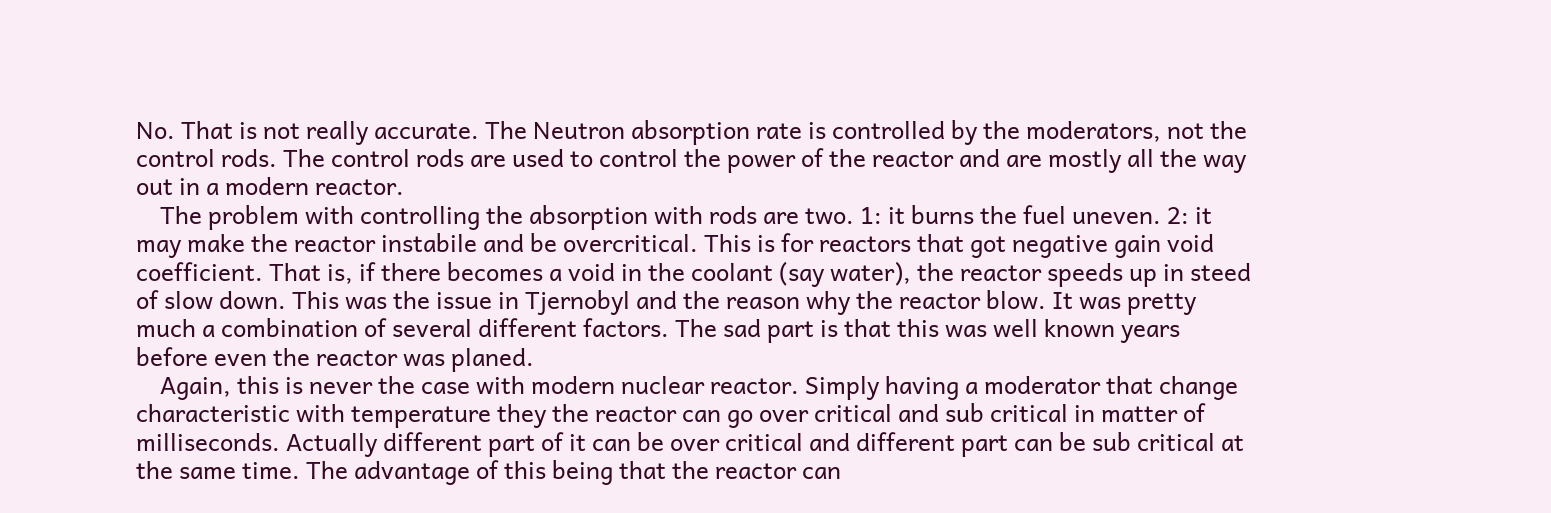No. That is not really accurate. The Neutron absorption rate is controlled by the moderators, not the control rods. The control rods are used to control the power of the reactor and are mostly all the way out in a modern reactor.
    The problem with controlling the absorption with rods are two. 1: it burns the fuel uneven. 2: it may make the reactor instabile and be overcritical. This is for reactors that got negative gain void coefficient. That is, if there becomes a void in the coolant (say water), the reactor speeds up in steed of slow down. This was the issue in Tjernobyl and the reason why the reactor blow. It was pretty much a combination of several different factors. The sad part is that this was well known years before even the reactor was planed.
    Again, this is never the case with modern nuclear reactor. Simply having a moderator that change characteristic with temperature they the reactor can go over critical and sub critical in matter of milliseconds. Actually different part of it can be over critical and different part can be sub critical at the same time. The advantage of this being that the reactor can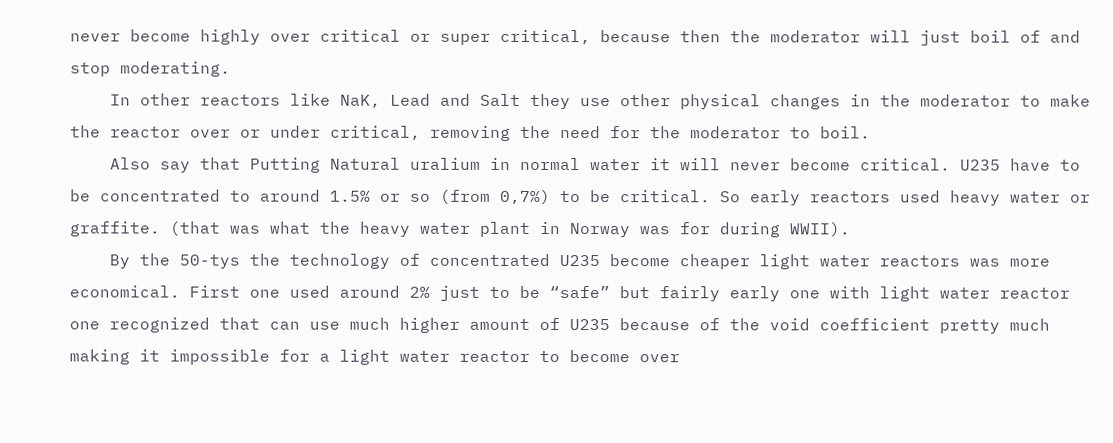never become highly over critical or super critical, because then the moderator will just boil of and stop moderating.
    In other reactors like NaK, Lead and Salt they use other physical changes in the moderator to make the reactor over or under critical, removing the need for the moderator to boil.
    Also say that Putting Natural uralium in normal water it will never become critical. U235 have to be concentrated to around 1.5% or so (from 0,7%) to be critical. So early reactors used heavy water or graffite. (that was what the heavy water plant in Norway was for during WWII).
    By the 50-tys the technology of concentrated U235 become cheaper light water reactors was more economical. First one used around 2% just to be “safe” but fairly early one with light water reactor one recognized that can use much higher amount of U235 because of the void coefficient pretty much making it impossible for a light water reactor to become over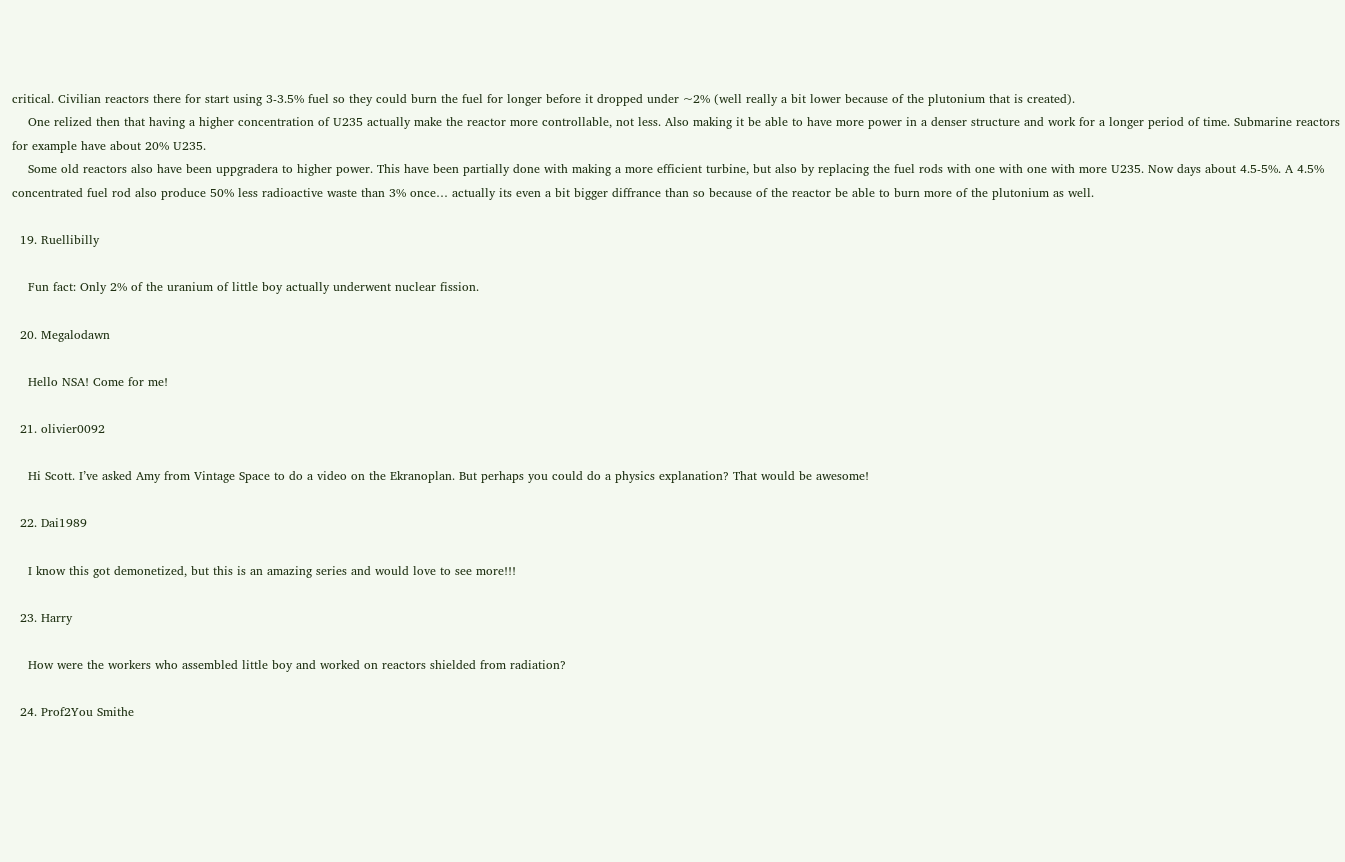critical. Civilian reactors there for start using 3-3.5% fuel so they could burn the fuel for longer before it dropped under ~2% (well really a bit lower because of the plutonium that is created).
    One relized then that having a higher concentration of U235 actually make the reactor more controllable, not less. Also making it be able to have more power in a denser structure and work for a longer period of time. Submarine reactors for example have about 20% U235.
    Some old reactors also have been uppgradera to higher power. This have been partially done with making a more efficient turbine, but also by replacing the fuel rods with one with one with more U235. Now days about 4.5-5%. A 4.5% concentrated fuel rod also produce 50% less radioactive waste than 3% once… actually its even a bit bigger diffrance than so because of the reactor be able to burn more of the plutonium as well.

  19. Ruellibilly

    Fun fact: Only 2% of the uranium of little boy actually underwent nuclear fission.

  20. Megalodawn

    Hello NSA! Come for me!

  21. olivier0092

    Hi Scott. I’ve asked Amy from Vintage Space to do a video on the Ekranoplan. But perhaps you could do a physics explanation? That would be awesome!

  22. Dai1989

    I know this got demonetized, but this is an amazing series and would love to see more!!!

  23. Harry

    How were the workers who assembled little boy and worked on reactors shielded from radiation?

  24. Prof2You Smithe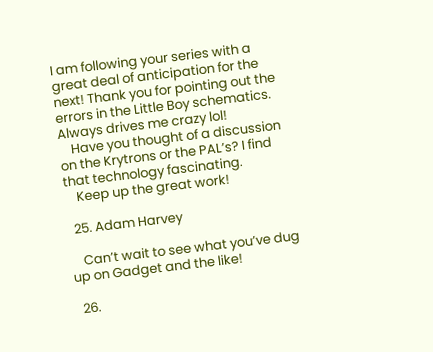I am following your series with a great deal of anticipation for the next! Thank you for pointing out the errors in the Little Boy schematics. Always drives me crazy lol!
    Have you thought of a discussion on the Krytrons or the PAL’s? I find that technology fascinating.
    Keep up the great work!

  25. Adam Harvey

    Can’t wait to see what you’ve dug up on Gadget and the like!

  26.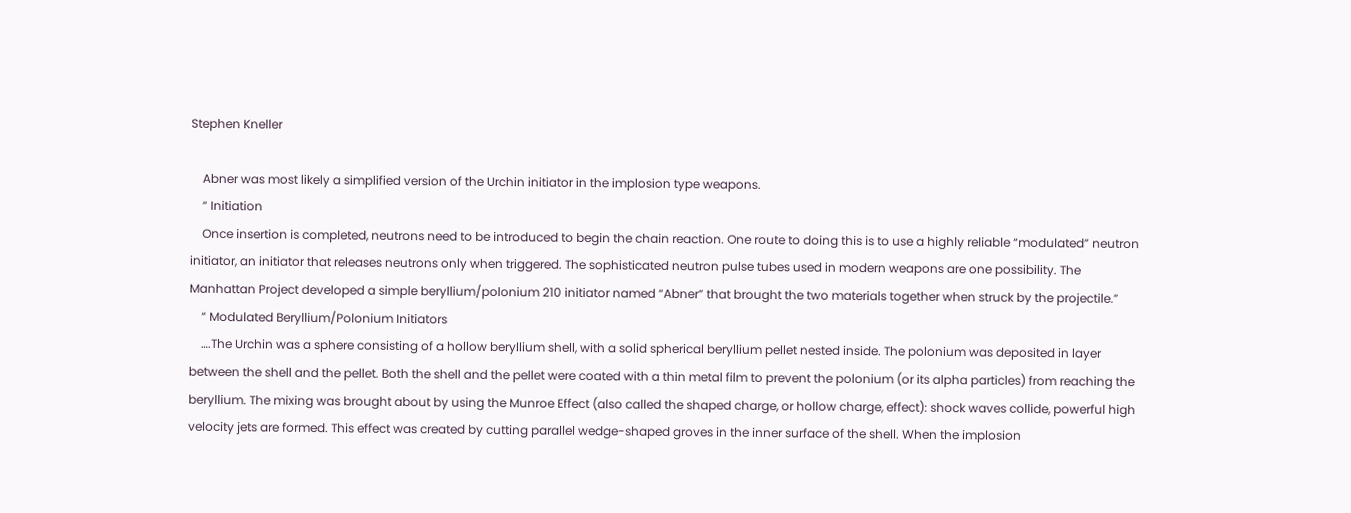Stephen Kneller

    Abner was most likely a simplified version of the Urchin initiator in the implosion type weapons.
    “ Initiation
    Once insertion is completed, neutrons need to be introduced to begin the chain reaction. One route to doing this is to use a highly reliable “modulated” neutron initiator, an initiator that releases neutrons only when triggered. The sophisticated neutron pulse tubes used in modern weapons are one possibility. The Manhattan Project developed a simple beryllium/polonium 210 initiator named “Abner” that brought the two materials together when struck by the projectile.”
    “ Modulated Beryllium/Polonium Initiators
    ….The Urchin was a sphere consisting of a hollow beryllium shell, with a solid spherical beryllium pellet nested inside. The polonium was deposited in layer between the shell and the pellet. Both the shell and the pellet were coated with a thin metal film to prevent the polonium (or its alpha particles) from reaching the beryllium. The mixing was brought about by using the Munroe Effect (also called the shaped charge, or hollow charge, effect): shock waves collide, powerful high velocity jets are formed. This effect was created by cutting parallel wedge-shaped groves in the inner surface of the shell. When the implosion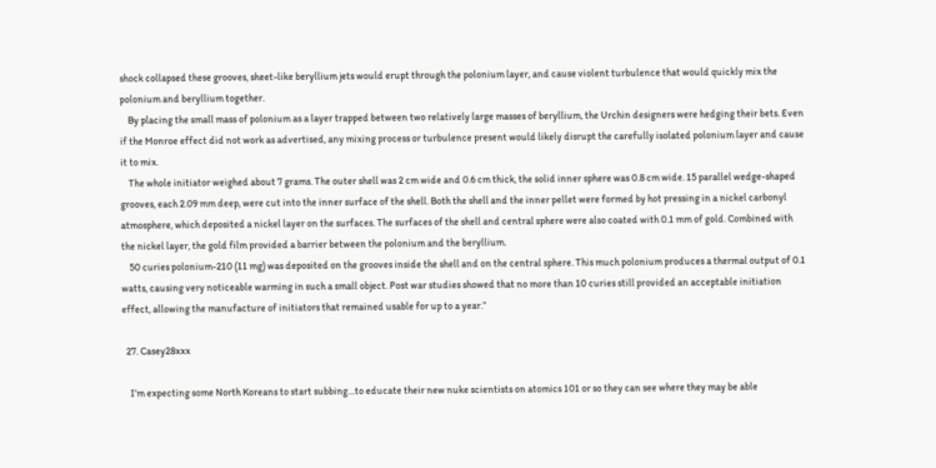shock collapsed these grooves, sheet-like beryllium jets would erupt through the polonium layer, and cause violent turbulence that would quickly mix the polonium and beryllium together.
    By placing the small mass of polonium as a layer trapped between two relatively large masses of beryllium, the Urchin designers were hedging their bets. Even if the Monroe effect did not work as advertised, any mixing process or turbulence present would likely disrupt the carefully isolated polonium layer and cause it to mix.
    The whole initiator weighed about 7 grams. The outer shell was 2 cm wide and 0.6 cm thick, the solid inner sphere was 0.8 cm wide. 15 parallel wedge-shaped grooves, each 2.09 mm deep, were cut into the inner surface of the shell. Both the shell and the inner pellet were formed by hot pressing in a nickel carbonyl atmosphere, which deposited a nickel layer on the surfaces. The surfaces of the shell and central sphere were also coated with 0.1 mm of gold. Combined with the nickel layer, the gold film provided a barrier between the polonium and the beryllium.
    50 curies polonium-210 (11 mg) was deposited on the grooves inside the shell and on the central sphere. This much polonium produces a thermal output of 0.1 watts, causing very noticeable warming in such a small object. Post war studies showed that no more than 10 curies still provided an acceptable initiation effect, allowing the manufacture of initiators that remained usable for up to a year.”

  27. Casey28xxx

    I’m expecting some North Koreans to start subbing…to educate their new nuke scientists on atomics 101 or so they can see where they may be able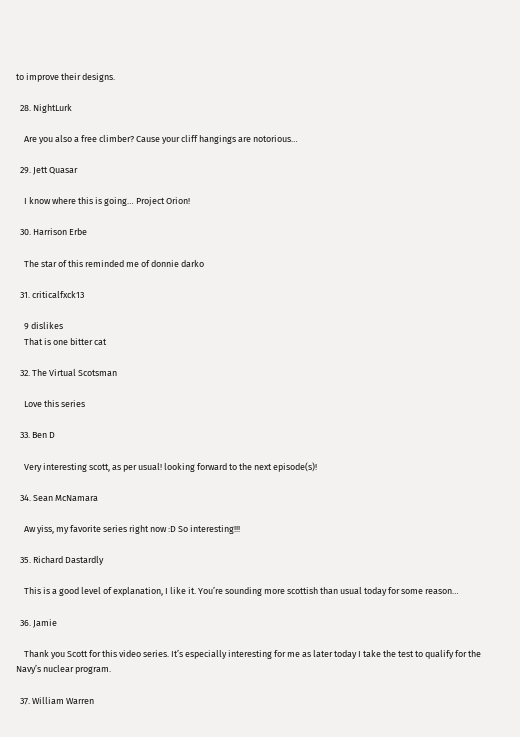to improve their designs.

  28. NightLurk

    Are you also a free climber? Cause your cliff hangings are notorious…

  29. Jett Quasar

    I know where this is going… Project Orion!

  30. Harrison Erbe

    The star of this reminded me of donnie darko

  31. criticalfxck13

    9 dislikes
    That is one bitter cat

  32. The Virtual Scotsman

    Love this series

  33. Ben D

    Very interesting scott, as per usual! looking forward to the next episode(s)!

  34. Sean McNamara

    Aw yiss, my favorite series right now :D So interesting!!!

  35. Richard Dastardly

    This is a good level of explanation, I like it. You’re sounding more scottish than usual today for some reason…

  36. Jamie

    Thank you Scott for this video series. It’s especially interesting for me as later today I take the test to qualify for the Navy’s nuclear program.

  37. William Warren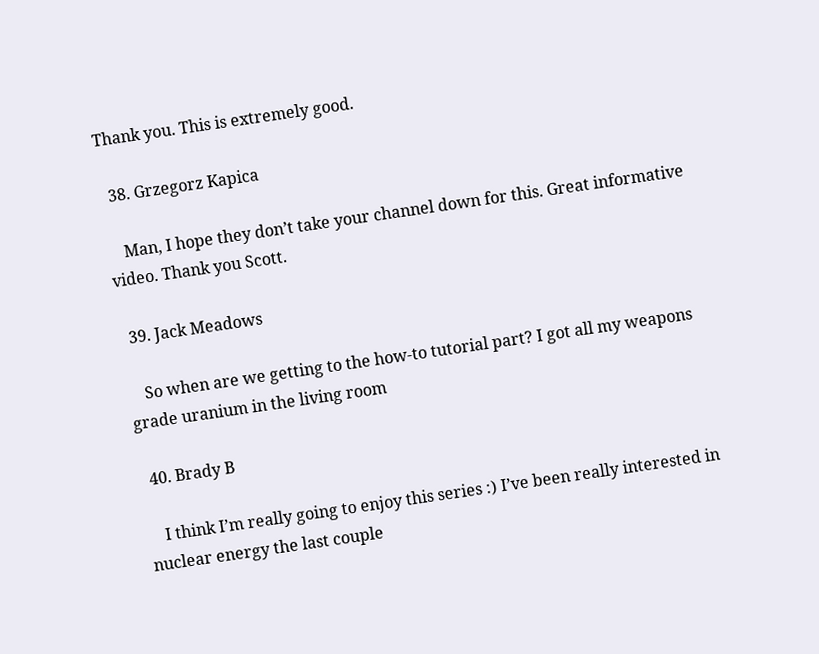Thank you. This is extremely good.

  38. Grzegorz Kapica

    Man, I hope they don’t take your channel down for this. Great informative video. Thank you Scott.

  39. Jack Meadows

    So when are we getting to the how-to tutorial part? I got all my weapons grade uranium in the living room

  40. Brady B

    I think I’m really going to enjoy this series :) I’ve been really interested in nuclear energy the last couple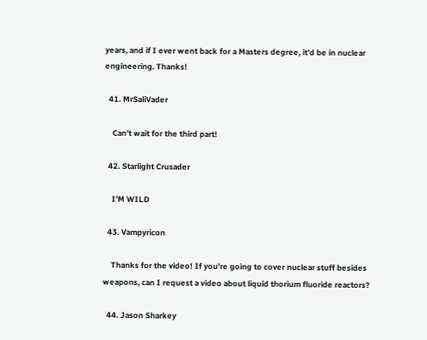years, and if I ever went back for a Masters degree, it’d be in nuclear engineering. Thanks!

  41. MrSaliVader

    Can’t wait for the third part!

  42. Starlight Crusader

    I’M WILD

  43. Vampyricon

    Thanks for the video! If you’re going to cover nuclear stuff besides weapons, can I request a video about liquid thorium fluoride reactors?

  44. Jason Sharkey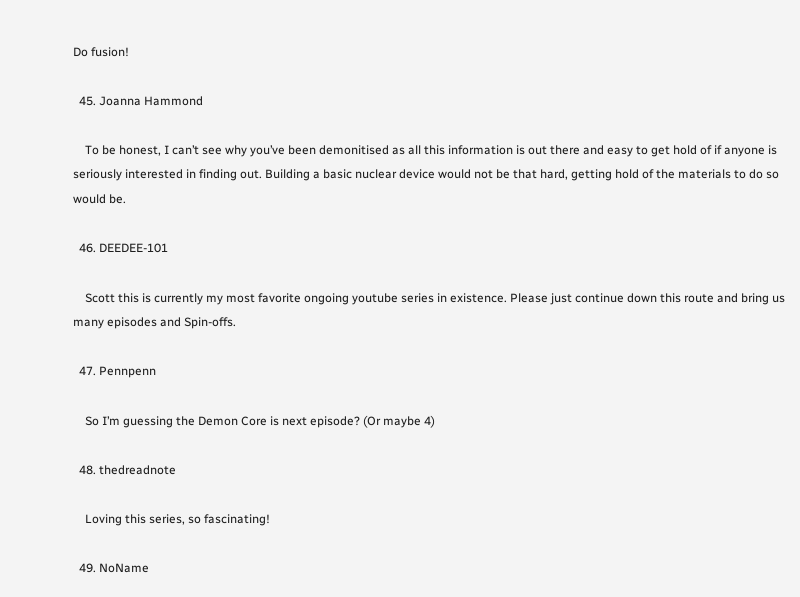Do fusion!

  45. Joanna Hammond

    To be honest, I can’t see why you’ve been demonitised as all this information is out there and easy to get hold of if anyone is seriously interested in finding out. Building a basic nuclear device would not be that hard, getting hold of the materials to do so would be.

  46. DEEDEE-101

    Scott this is currently my most favorite ongoing youtube series in existence. Please just continue down this route and bring us many episodes and Spin-offs.

  47. Pennpenn

    So I’m guessing the Demon Core is next episode? (Or maybe 4)

  48. thedreadnote

    Loving this series, so fascinating!

  49. NoName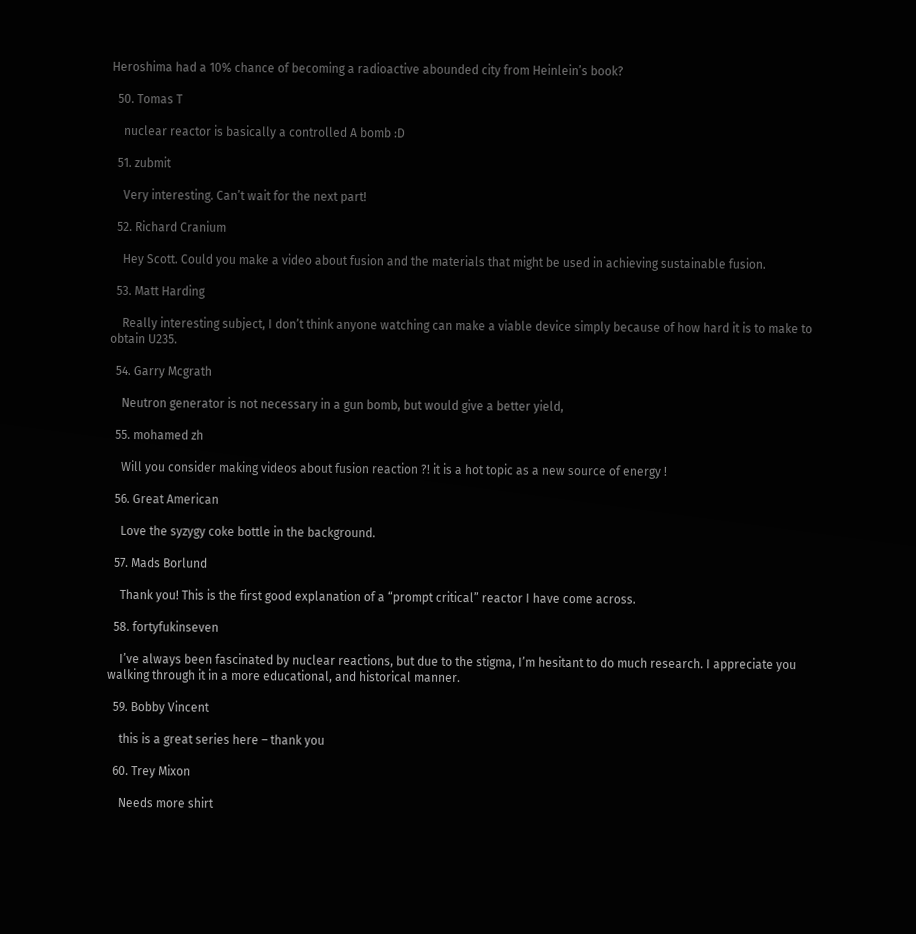Heroshima had a 10% chance of becoming a radioactive abounded city from Heinlein’s book?

  50. Tomas T

    nuclear reactor is basically a controlled A bomb :D

  51. zubmit

    Very interesting. Can’t wait for the next part!

  52. Richard Cranium

    Hey Scott. Could you make a video about fusion and the materials that might be used in achieving sustainable fusion.

  53. Matt Harding

    Really interesting subject, I don’t think anyone watching can make a viable device simply because of how hard it is to make to obtain U235.

  54. Garry Mcgrath

    Neutron generator is not necessary in a gun bomb, but would give a better yield,

  55. mohamed zh

    Will you consider making videos about fusion reaction ?! it is a hot topic as a new source of energy !

  56. Great American

    Love the syzygy coke bottle in the background.

  57. Mads Borlund

    Thank you! This is the first good explanation of a “prompt critical” reactor I have come across.

  58. fortyfukinseven

    I’ve always been fascinated by nuclear reactions, but due to the stigma, I’m hesitant to do much research. I appreciate you walking through it in a more educational, and historical manner.

  59. Bobby Vincent

    this is a great series here – thank you

  60. Trey Mixon

    Needs more shirt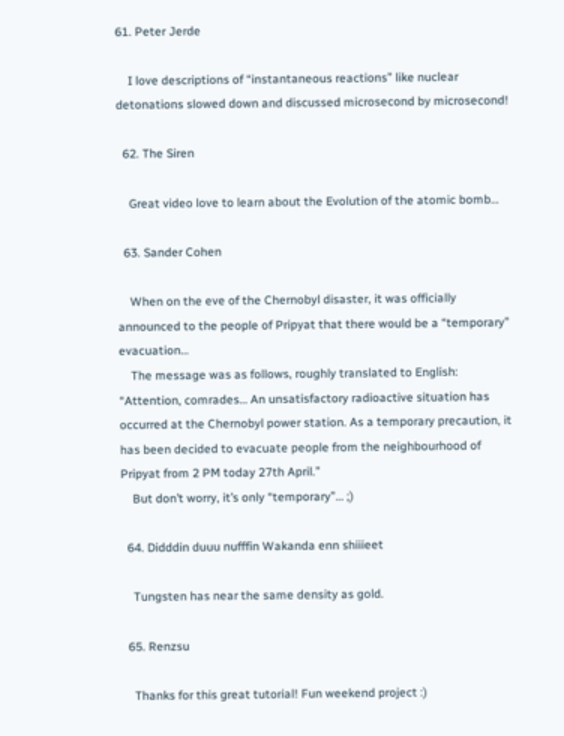61. Peter Jerde

    I love descriptions of “instantaneous reactions” like nuclear detonations slowed down and discussed microsecond by microsecond!

  62. The Siren

    Great video love to learn about the Evolution of the atomic bomb…

  63. Sander Cohen

    When on the eve of the Chernobyl disaster, it was officially announced to the people of Pripyat that there would be a “temporary” evacuation…
    The message was as follows, roughly translated to English: “Attention, comrades… An unsatisfactory radioactive situation has occurred at the Chernobyl power station. As a temporary precaution, it has been decided to evacuate people from the neighbourhood of Pripyat from 2 PM today 27th April.”
    But don’t worry, it’s only “temporary”… ;)

  64. Didddin duuu nufffin Wakanda enn shiiieet

    Tungsten has near the same density as gold.

  65. Renzsu

    Thanks for this great tutorial! Fun weekend project :)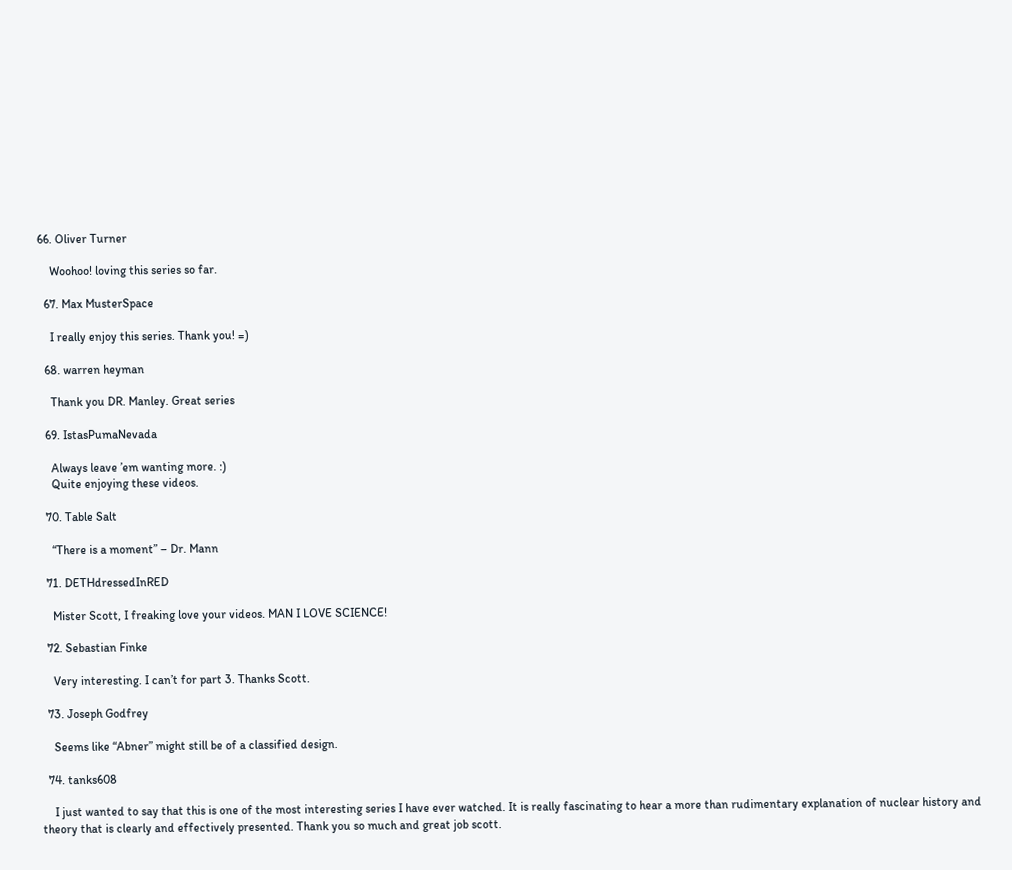66. Oliver Turner

    Woohoo! loving this series so far.

  67. Max MusterSpace

    I really enjoy this series. Thank you! =)

  68. warren heyman

    Thank you DR. Manley. Great series

  69. IstasPumaNevada

    Always leave ’em wanting more. :)
    Quite enjoying these videos.

  70. Table Salt

    “There is a moment” – Dr. Mann

  71. DETHdressedInRED

    Mister Scott, I freaking love your videos. MAN I LOVE SCIENCE!

  72. Sebastian Finke

    Very interesting. I can’t for part 3. Thanks Scott.

  73. Joseph Godfrey

    Seems like “Abner” might still be of a classified design.

  74. tanks608

    I just wanted to say that this is one of the most interesting series I have ever watched. It is really fascinating to hear a more than rudimentary explanation of nuclear history and theory that is clearly and effectively presented. Thank you so much and great job scott.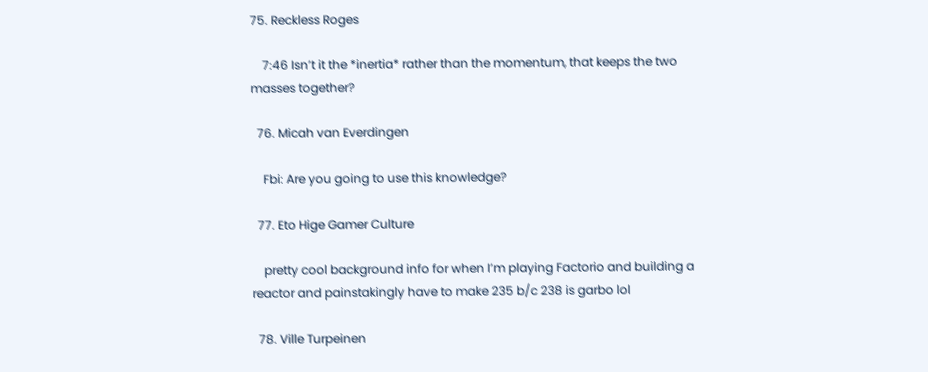75. Reckless Roges

    7:46 Isn’t it the *inertia* rather than the momentum, that keeps the two masses together?

  76. Micah van Everdingen

    Fbi: Are you going to use this knowledge?

  77. Eto Hige Gamer Culture

    pretty cool background info for when I’m playing Factorio and building a reactor and painstakingly have to make 235 b/c 238 is garbo lol

  78. Ville Turpeinen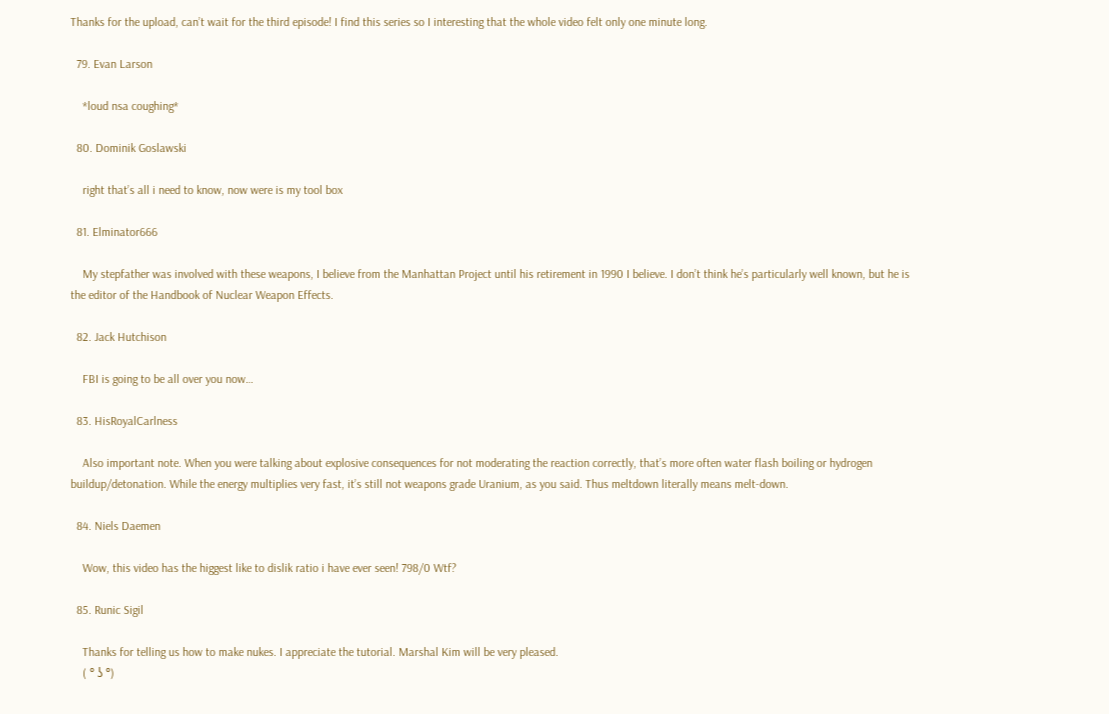Thanks for the upload, can’t wait for the third episode! I find this series so I interesting that the whole video felt only one minute long.

  79. Evan Larson

    *loud nsa coughing*

  80. Dominik Goslawski

    right that’s all i need to know, now were is my tool box

  81. Elminator666

    My stepfather was involved with these weapons, I believe from the Manhattan Project until his retirement in 1990 I believe. I don’t think he’s particularly well known, but he is the editor of the Handbook of Nuclear Weapon Effects.

  82. Jack Hutchison

    FBI is going to be all over you now…

  83. HisRoyalCarlness

    Also important note. When you were talking about explosive consequences for not moderating the reaction correctly, that’s more often water flash boiling or hydrogen buildup/detonation. While the energy multiplies very fast, it’s still not weapons grade Uranium, as you said. Thus meltdown literally means melt-down.

  84. Niels Daemen

    Wow, this video has the higgest like to dislik ratio i have ever seen! 798/0 Wtf?

  85. Runic Sigil

    Thanks for telling us how to make nukes. I appreciate the tutorial. Marshal Kim will be very pleased.
    ( ° ʖ °)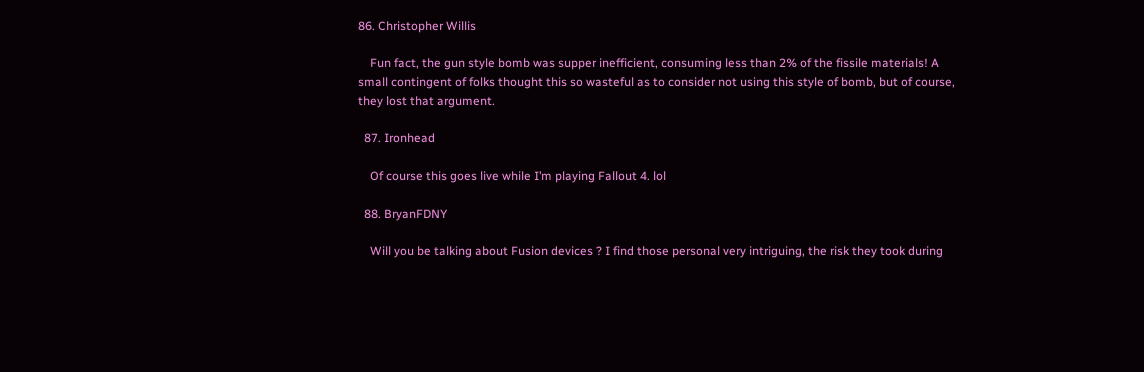86. Christopher Willis

    Fun fact, the gun style bomb was supper inefficient, consuming less than 2% of the fissile materials! A small contingent of folks thought this so wasteful as to consider not using this style of bomb, but of course, they lost that argument.

  87. Ironhead

    Of course this goes live while I’m playing Fallout 4. lol

  88. BryanFDNY

    Will you be talking about Fusion devices ? I find those personal very intriguing, the risk they took during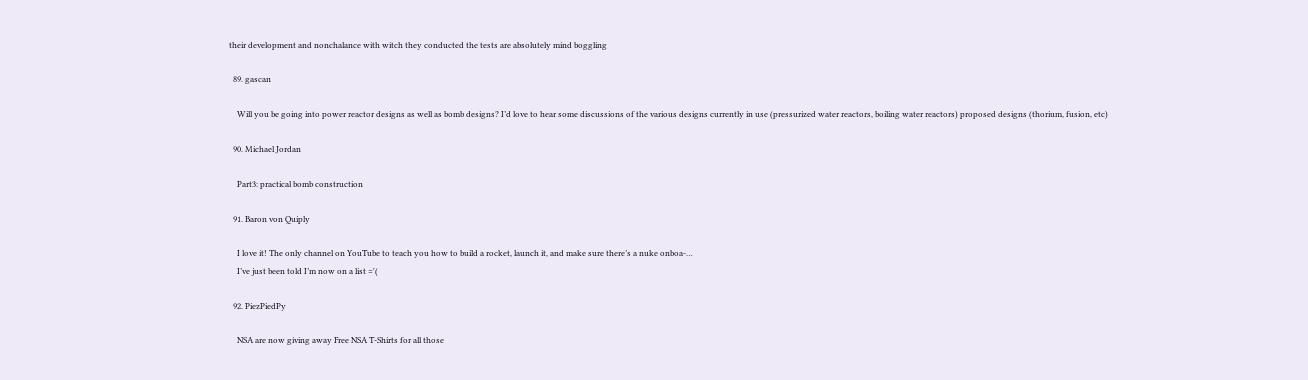their development and nonchalance with witch they conducted the tests are absolutely mind boggling

  89. gascan

    Will you be going into power reactor designs as well as bomb designs? I’d love to hear some discussions of the various designs currently in use (pressurized water reactors, boiling water reactors) proposed designs (thorium, fusion, etc)

  90. Michael Jordan

    Part3: practical bomb construction

  91. Baron von Quiply

    I love it! The only channel on YouTube to teach you how to build a rocket, launch it, and make sure there’s a nuke onboa-…
    I’ve just been told I’m now on a list ='(

  92. PiezPiedPy

    NSA are now giving away Free NSA T-Shirts for all those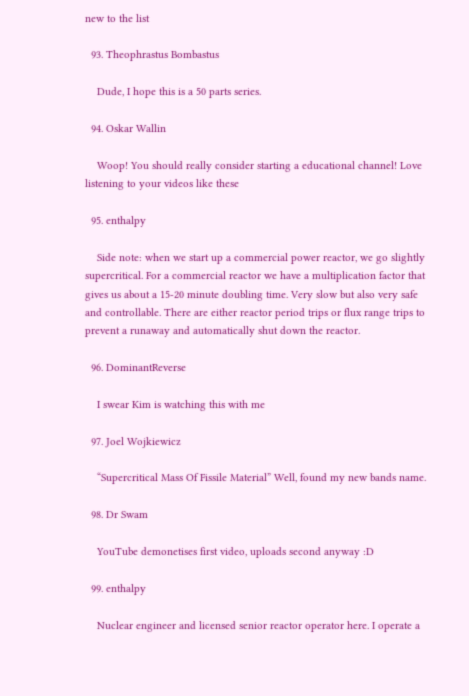new to the list

  93. Theophrastus Bombastus

    Dude, I hope this is a 50 parts series.

  94. Oskar Wallin

    Woop! You should really consider starting a educational channel! Love listening to your videos like these

  95. enthalpy

    Side note: when we start up a commercial power reactor, we go slightly supercritical. For a commercial reactor we have a multiplication factor that gives us about a 15-20 minute doubling time. Very slow but also very safe and controllable. There are either reactor period trips or flux range trips to prevent a runaway and automatically shut down the reactor.

  96. DominantReverse

    I swear Kim is watching this with me

  97. Joel Wojkiewicz

    “Supercritical Mass Of Fissile Material” Well, found my new bands name.

  98. Dr Swam

    YouTube demonetises first video, uploads second anyway :D

  99. enthalpy

    Nuclear engineer and licensed senior reactor operator here. I operate a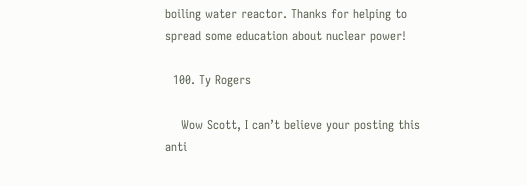boiling water reactor. Thanks for helping to spread some education about nuclear power!

  100. Ty Rogers

    Wow Scott, I can’t believe your posting this anti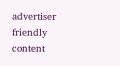advertiser friendly content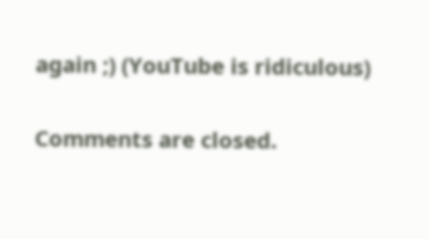again ;) (YouTube is ridiculous)

Comments are closed.